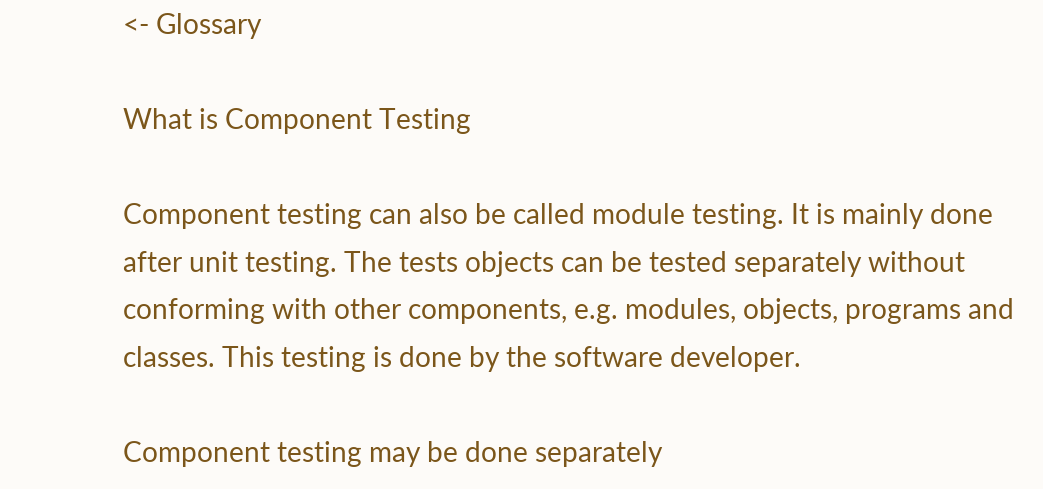<- Glossary

What is Component Testing

Component testing can also be called module testing. It is mainly done after unit testing. The tests objects can be tested separately without conforming with other components, e.g. modules, objects, programs and classes. This testing is done by the software developer.

Component testing may be done separately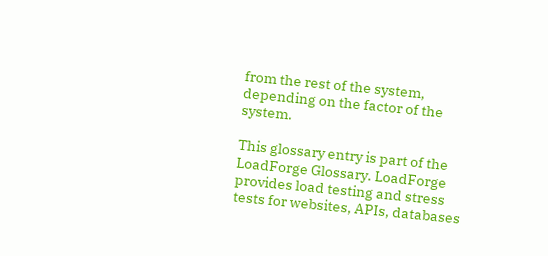from the rest of the system, depending on the factor of the system.

This glossary entry is part of the LoadForge Glossary. LoadForge provides load testing and stress tests for websites, APIs, databases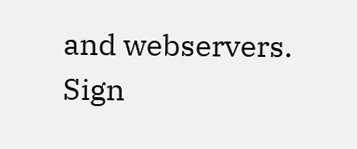and webservers. Sign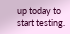up today to start testing.